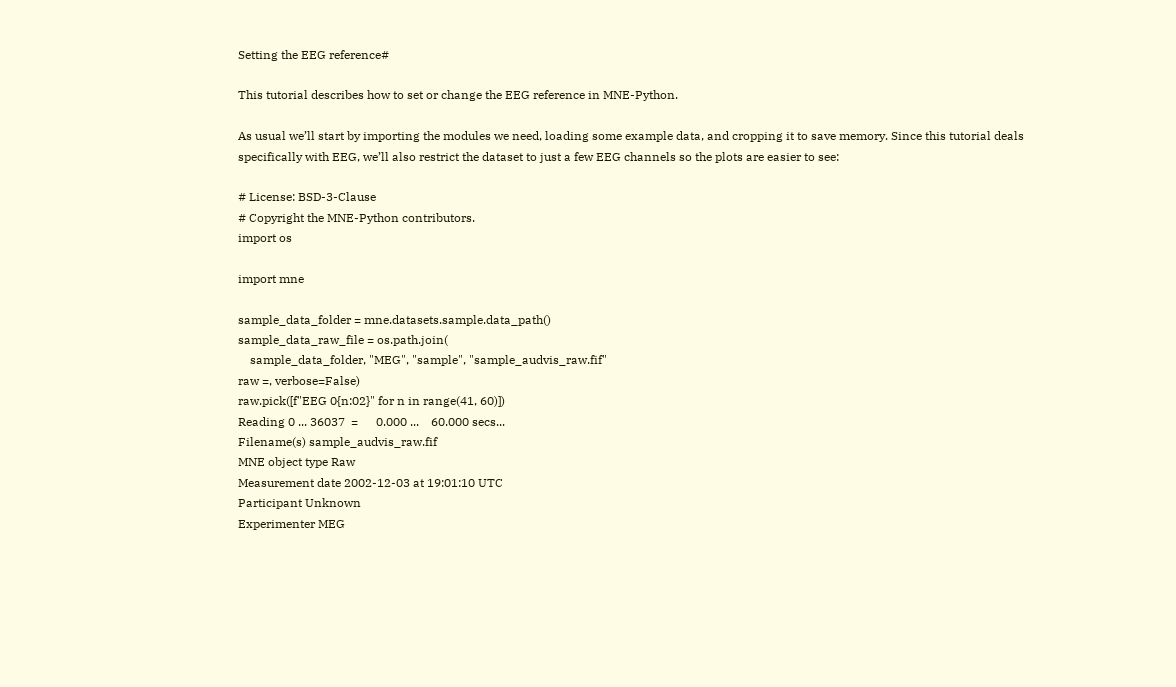Setting the EEG reference#

This tutorial describes how to set or change the EEG reference in MNE-Python.

As usual we’ll start by importing the modules we need, loading some example data, and cropping it to save memory. Since this tutorial deals specifically with EEG, we’ll also restrict the dataset to just a few EEG channels so the plots are easier to see:

# License: BSD-3-Clause
# Copyright the MNE-Python contributors.
import os

import mne

sample_data_folder = mne.datasets.sample.data_path()
sample_data_raw_file = os.path.join(
    sample_data_folder, "MEG", "sample", "sample_audvis_raw.fif"
raw =, verbose=False)
raw.pick([f"EEG 0{n:02}" for n in range(41, 60)])
Reading 0 ... 36037  =      0.000 ...    60.000 secs...
Filename(s) sample_audvis_raw.fif
MNE object type Raw
Measurement date 2002-12-03 at 19:01:10 UTC
Participant Unknown
Experimenter MEG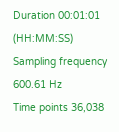Duration 00:01:01 (HH:MM:SS)
Sampling frequency 600.61 Hz
Time points 36,038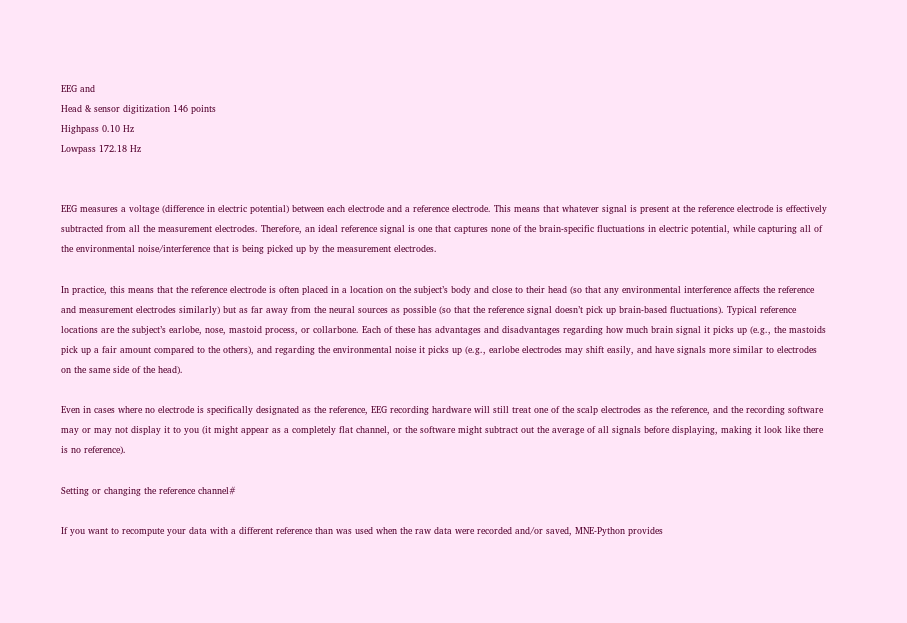EEG and
Head & sensor digitization 146 points
Highpass 0.10 Hz
Lowpass 172.18 Hz


EEG measures a voltage (difference in electric potential) between each electrode and a reference electrode. This means that whatever signal is present at the reference electrode is effectively subtracted from all the measurement electrodes. Therefore, an ideal reference signal is one that captures none of the brain-specific fluctuations in electric potential, while capturing all of the environmental noise/interference that is being picked up by the measurement electrodes.

In practice, this means that the reference electrode is often placed in a location on the subject’s body and close to their head (so that any environmental interference affects the reference and measurement electrodes similarly) but as far away from the neural sources as possible (so that the reference signal doesn’t pick up brain-based fluctuations). Typical reference locations are the subject’s earlobe, nose, mastoid process, or collarbone. Each of these has advantages and disadvantages regarding how much brain signal it picks up (e.g., the mastoids pick up a fair amount compared to the others), and regarding the environmental noise it picks up (e.g., earlobe electrodes may shift easily, and have signals more similar to electrodes on the same side of the head).

Even in cases where no electrode is specifically designated as the reference, EEG recording hardware will still treat one of the scalp electrodes as the reference, and the recording software may or may not display it to you (it might appear as a completely flat channel, or the software might subtract out the average of all signals before displaying, making it look like there is no reference).

Setting or changing the reference channel#

If you want to recompute your data with a different reference than was used when the raw data were recorded and/or saved, MNE-Python provides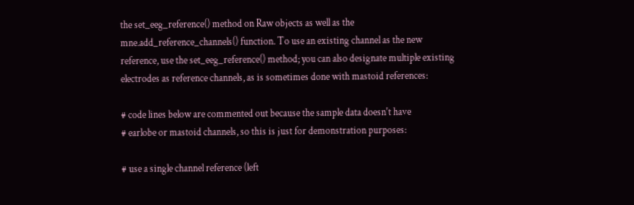the set_eeg_reference() method on Raw objects as well as the mne.add_reference_channels() function. To use an existing channel as the new reference, use the set_eeg_reference() method; you can also designate multiple existing electrodes as reference channels, as is sometimes done with mastoid references:

# code lines below are commented out because the sample data doesn't have
# earlobe or mastoid channels, so this is just for demonstration purposes:

# use a single channel reference (left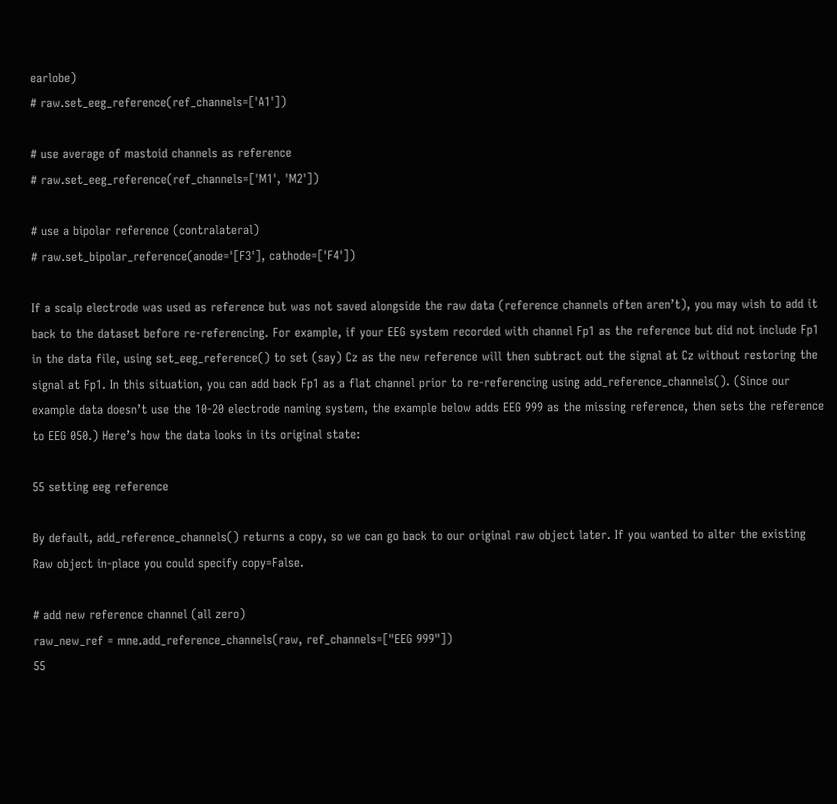earlobe)
# raw.set_eeg_reference(ref_channels=['A1'])

# use average of mastoid channels as reference
# raw.set_eeg_reference(ref_channels=['M1', 'M2'])

# use a bipolar reference (contralateral)
# raw.set_bipolar_reference(anode='[F3'], cathode=['F4'])

If a scalp electrode was used as reference but was not saved alongside the raw data (reference channels often aren’t), you may wish to add it back to the dataset before re-referencing. For example, if your EEG system recorded with channel Fp1 as the reference but did not include Fp1 in the data file, using set_eeg_reference() to set (say) Cz as the new reference will then subtract out the signal at Cz without restoring the signal at Fp1. In this situation, you can add back Fp1 as a flat channel prior to re-referencing using add_reference_channels(). (Since our example data doesn’t use the 10-20 electrode naming system, the example below adds EEG 999 as the missing reference, then sets the reference to EEG 050.) Here’s how the data looks in its original state:

55 setting eeg reference

By default, add_reference_channels() returns a copy, so we can go back to our original raw object later. If you wanted to alter the existing Raw object in-place you could specify copy=False.

# add new reference channel (all zero)
raw_new_ref = mne.add_reference_channels(raw, ref_channels=["EEG 999"])
55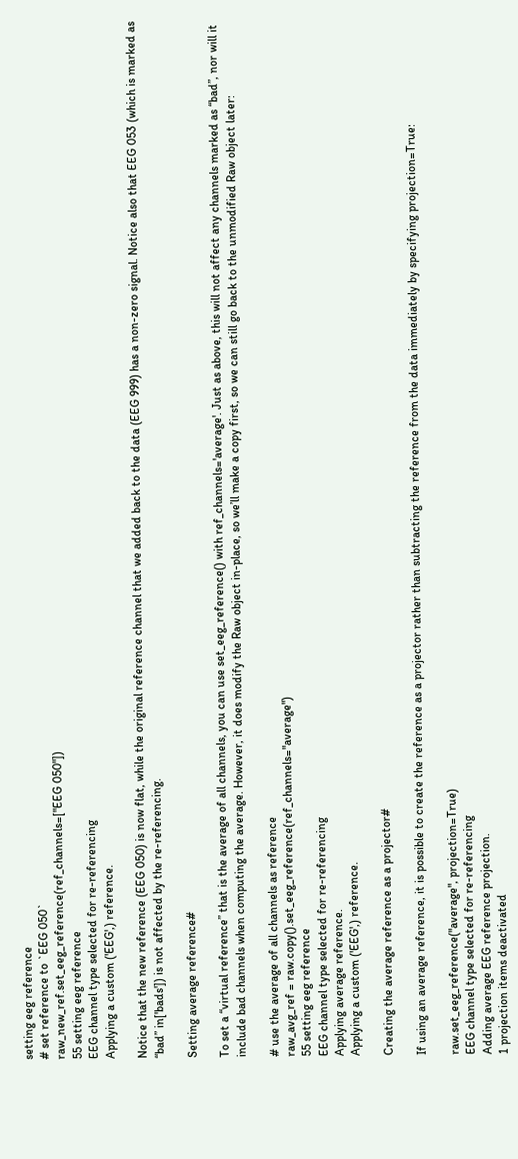setting eeg reference
# set reference to `EEG 050`
raw_new_ref.set_eeg_reference(ref_channels=["EEG 050"])
55 setting eeg reference
EEG channel type selected for re-referencing
Applying a custom ('EEG',) reference.

Notice that the new reference (EEG 050) is now flat, while the original reference channel that we added back to the data (EEG 999) has a non-zero signal. Notice also that EEG 053 (which is marked as “bad” in['bads']) is not affected by the re-referencing.

Setting average reference#

To set a “virtual reference” that is the average of all channels, you can use set_eeg_reference() with ref_channels='average'. Just as above, this will not affect any channels marked as “bad”, nor will it include bad channels when computing the average. However, it does modify the Raw object in-place, so we’ll make a copy first, so we can still go back to the unmodified Raw object later:

# use the average of all channels as reference
raw_avg_ref = raw.copy().set_eeg_reference(ref_channels="average")
55 setting eeg reference
EEG channel type selected for re-referencing
Applying average reference.
Applying a custom ('EEG',) reference.

Creating the average reference as a projector#

If using an average reference, it is possible to create the reference as a projector rather than subtracting the reference from the data immediately by specifying projection=True:

raw.set_eeg_reference("average", projection=True)
EEG channel type selected for re-referencing
Adding average EEG reference projection.
1 projection items deactivated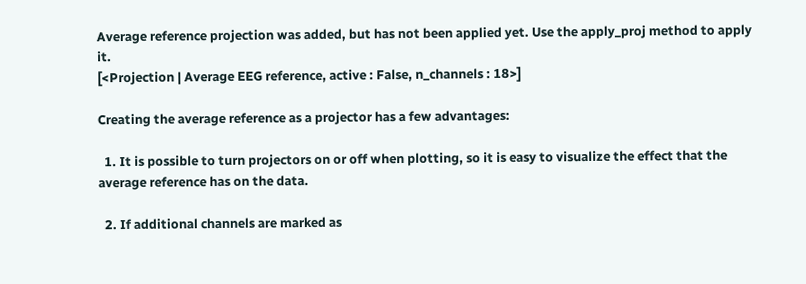Average reference projection was added, but has not been applied yet. Use the apply_proj method to apply it.
[<Projection | Average EEG reference, active : False, n_channels : 18>]

Creating the average reference as a projector has a few advantages:

  1. It is possible to turn projectors on or off when plotting, so it is easy to visualize the effect that the average reference has on the data.

  2. If additional channels are marked as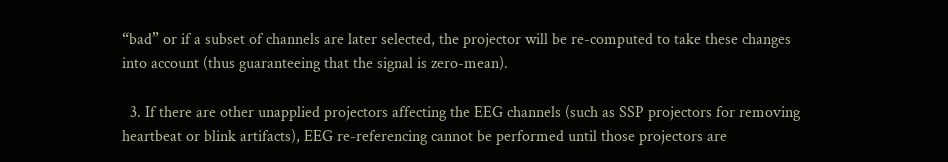“bad” or if a subset of channels are later selected, the projector will be re-computed to take these changes into account (thus guaranteeing that the signal is zero-mean).

  3. If there are other unapplied projectors affecting the EEG channels (such as SSP projectors for removing heartbeat or blink artifacts), EEG re-referencing cannot be performed until those projectors are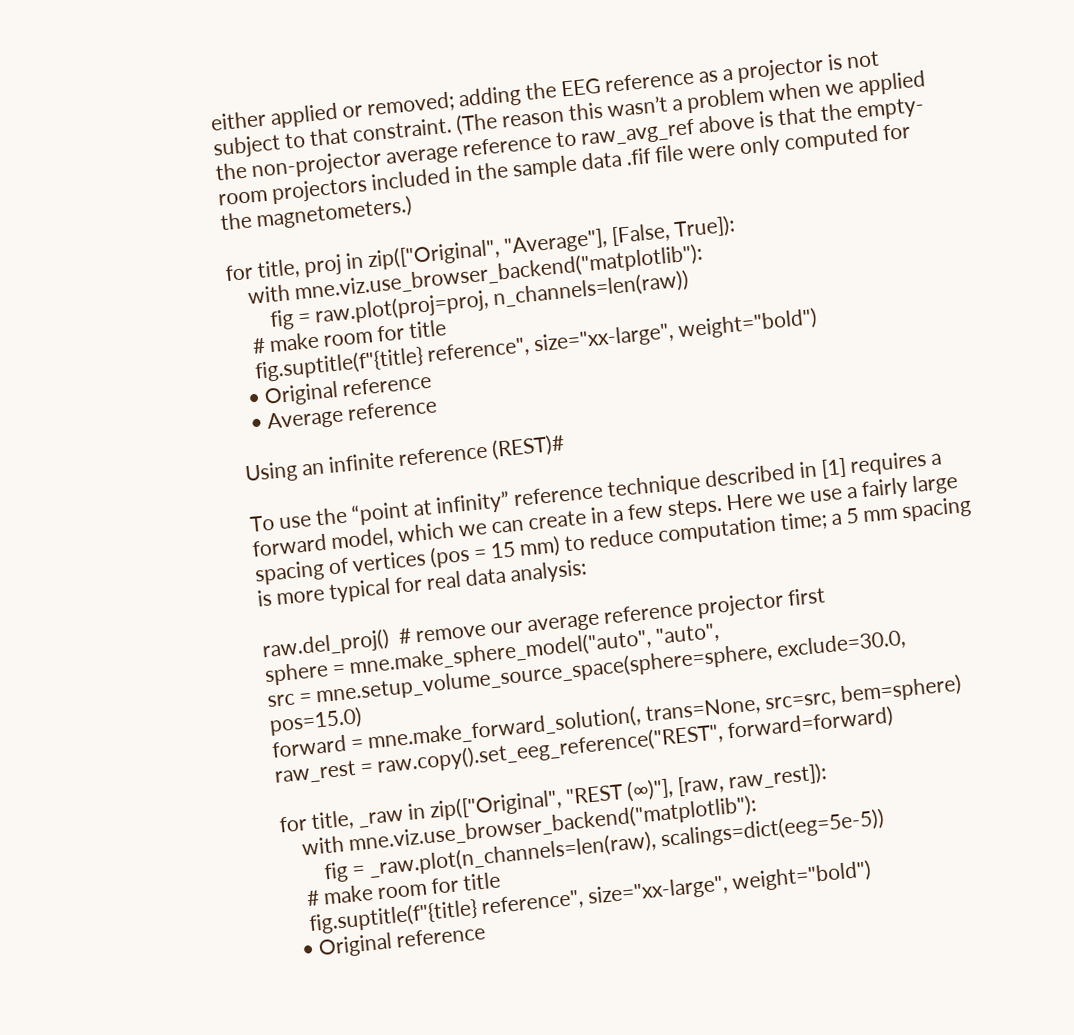either applied or removed; adding the EEG reference as a projector is not subject to that constraint. (The reason this wasn’t a problem when we applied the non-projector average reference to raw_avg_ref above is that the empty-room projectors included in the sample data .fif file were only computed for the magnetometers.)

for title, proj in zip(["Original", "Average"], [False, True]):
    with mne.viz.use_browser_backend("matplotlib"):
        fig = raw.plot(proj=proj, n_channels=len(raw))
    # make room for title
    fig.suptitle(f"{title} reference", size="xx-large", weight="bold")
  • Original reference
  • Average reference

Using an infinite reference (REST)#

To use the “point at infinity” reference technique described in [1] requires a forward model, which we can create in a few steps. Here we use a fairly large spacing of vertices (pos = 15 mm) to reduce computation time; a 5 mm spacing is more typical for real data analysis:

raw.del_proj()  # remove our average reference projector first
sphere = mne.make_sphere_model("auto", "auto",
src = mne.setup_volume_source_space(sphere=sphere, exclude=30.0, pos=15.0)
forward = mne.make_forward_solution(, trans=None, src=src, bem=sphere)
raw_rest = raw.copy().set_eeg_reference("REST", forward=forward)

for title, _raw in zip(["Original", "REST (∞)"], [raw, raw_rest]):
    with mne.viz.use_browser_backend("matplotlib"):
        fig = _raw.plot(n_channels=len(raw), scalings=dict(eeg=5e-5))
    # make room for title
    fig.suptitle(f"{title} reference", size="xx-large", weight="bold")
  • Original reference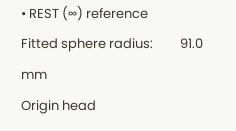• REST (∞) reference
Fitted sphere radius:         91.0 mm
Origin head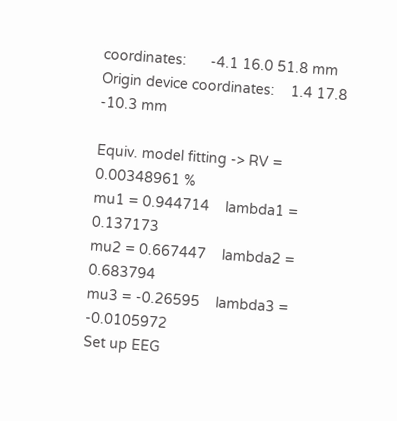coordinates:      -4.1 16.0 51.8 mm
Origin device coordinates:    1.4 17.8 -10.3 mm

Equiv. model fitting -> RV = 0.00348961 %
mu1 = 0.944714    lambda1 = 0.137173
mu2 = 0.667447    lambda2 = 0.683794
mu3 = -0.26595    lambda3 = -0.0105972
Set up EEG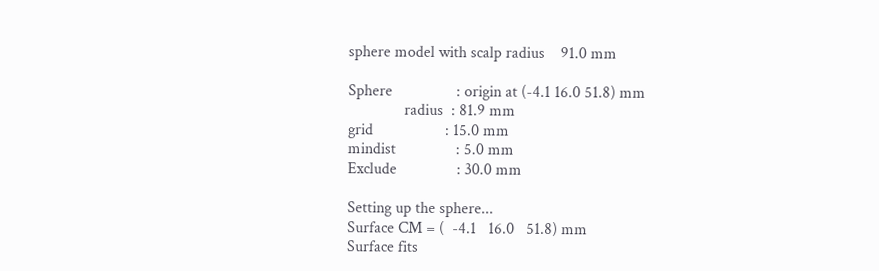sphere model with scalp radius    91.0 mm

Sphere                : origin at (-4.1 16.0 51.8) mm
              radius  : 81.9 mm
grid                  : 15.0 mm
mindist               : 5.0 mm
Exclude               : 30.0 mm

Setting up the sphere...
Surface CM = (  -4.1   16.0   51.8) mm
Surface fits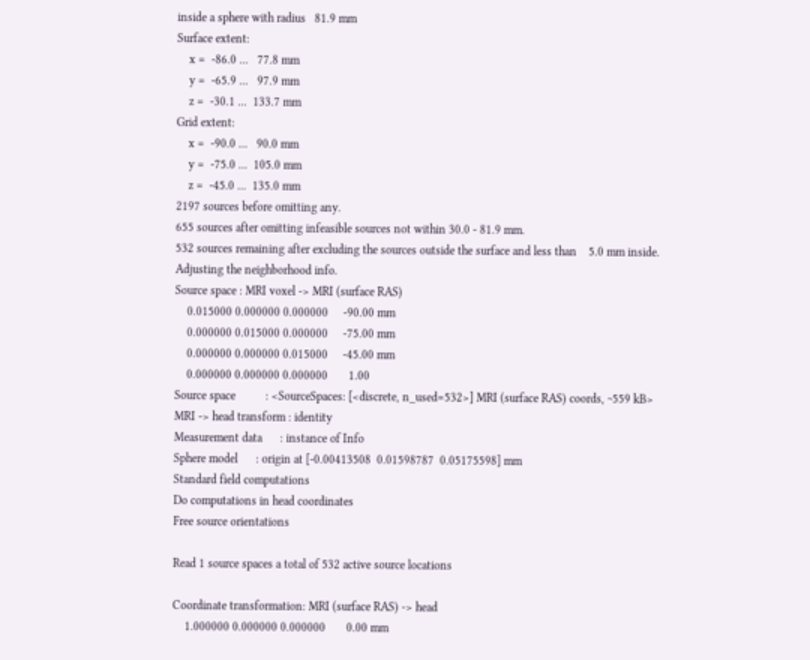inside a sphere with radius   81.9 mm
Surface extent:
    x =  -86.0 ...   77.8 mm
    y =  -65.9 ...   97.9 mm
    z =  -30.1 ...  133.7 mm
Grid extent:
    x =  -90.0 ...   90.0 mm
    y =  -75.0 ...  105.0 mm
    z =  -45.0 ...  135.0 mm
2197 sources before omitting any.
655 sources after omitting infeasible sources not within 30.0 - 81.9 mm.
532 sources remaining after excluding the sources outside the surface and less than    5.0 mm inside.
Adjusting the neighborhood info.
Source space : MRI voxel -> MRI (surface RAS)
    0.015000 0.000000 0.000000     -90.00 mm
    0.000000 0.015000 0.000000     -75.00 mm
    0.000000 0.000000 0.015000     -45.00 mm
    0.000000 0.000000 0.000000       1.00
Source space          : <SourceSpaces: [<discrete, n_used=532>] MRI (surface RAS) coords, ~559 kB>
MRI -> head transform : identity
Measurement data      : instance of Info
Sphere model      : origin at [-0.00413508  0.01598787  0.05175598] mm
Standard field computations
Do computations in head coordinates
Free source orientations

Read 1 source spaces a total of 532 active source locations

Coordinate transformation: MRI (surface RAS) -> head
    1.000000 0.000000 0.000000       0.00 mm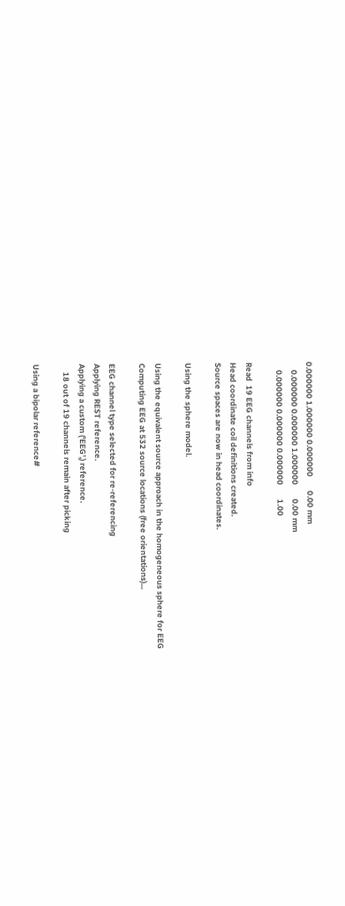0.000000 1.000000 0.000000       0.00 mm
    0.000000 0.000000 1.000000       0.00 mm
    0.000000 0.000000 0.000000       1.00

Read  19 EEG channels from info
Head coordinate coil definitions created.
Source spaces are now in head coordinates.

Using the sphere model.

Using the equivalent source approach in the homogeneous sphere for EEG
Computing EEG at 532 source locations (free orientations)...

EEG channel type selected for re-referencing
Applying REST reference.
Applying a custom ('EEG',) reference.
    18 out of 19 channels remain after picking

Using a bipolar reference#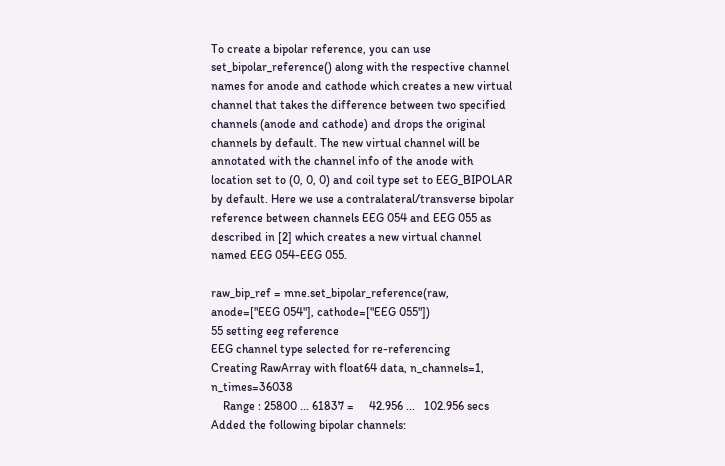To create a bipolar reference, you can use set_bipolar_reference() along with the respective channel names for anode and cathode which creates a new virtual channel that takes the difference between two specified channels (anode and cathode) and drops the original channels by default. The new virtual channel will be annotated with the channel info of the anode with location set to (0, 0, 0) and coil type set to EEG_BIPOLAR by default. Here we use a contralateral/transverse bipolar reference between channels EEG 054 and EEG 055 as described in [2] which creates a new virtual channel named EEG 054-EEG 055.

raw_bip_ref = mne.set_bipolar_reference(raw, anode=["EEG 054"], cathode=["EEG 055"])
55 setting eeg reference
EEG channel type selected for re-referencing
Creating RawArray with float64 data, n_channels=1, n_times=36038
    Range : 25800 ... 61837 =     42.956 ...   102.956 secs
Added the following bipolar channels: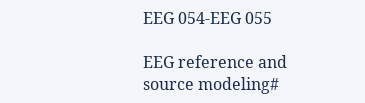EEG 054-EEG 055

EEG reference and source modeling#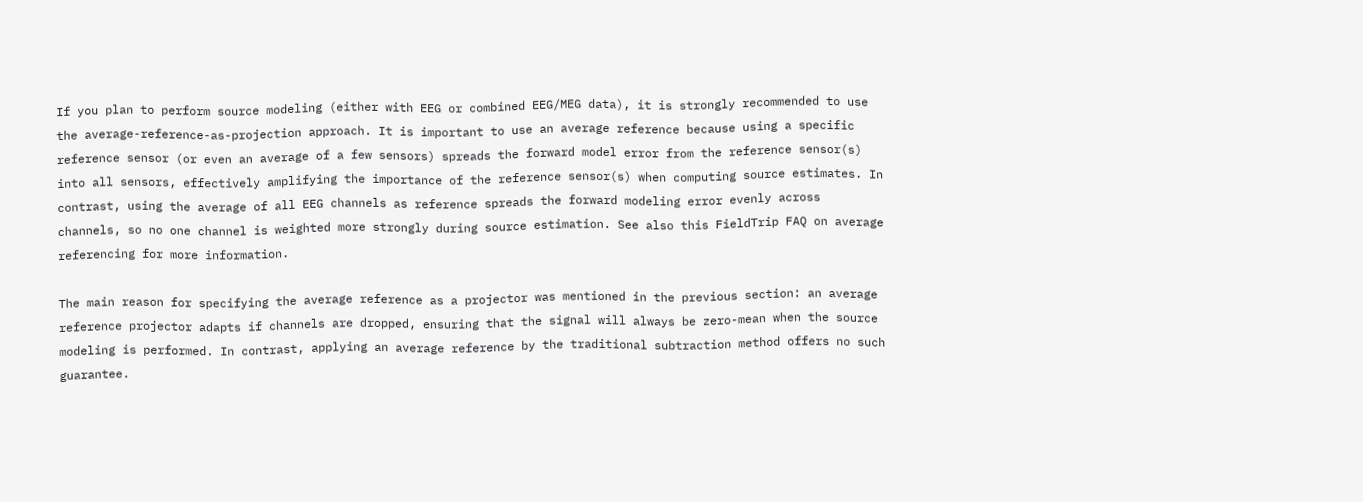If you plan to perform source modeling (either with EEG or combined EEG/MEG data), it is strongly recommended to use the average-reference-as-projection approach. It is important to use an average reference because using a specific reference sensor (or even an average of a few sensors) spreads the forward model error from the reference sensor(s) into all sensors, effectively amplifying the importance of the reference sensor(s) when computing source estimates. In contrast, using the average of all EEG channels as reference spreads the forward modeling error evenly across channels, so no one channel is weighted more strongly during source estimation. See also this FieldTrip FAQ on average referencing for more information.

The main reason for specifying the average reference as a projector was mentioned in the previous section: an average reference projector adapts if channels are dropped, ensuring that the signal will always be zero-mean when the source modeling is performed. In contrast, applying an average reference by the traditional subtraction method offers no such guarantee.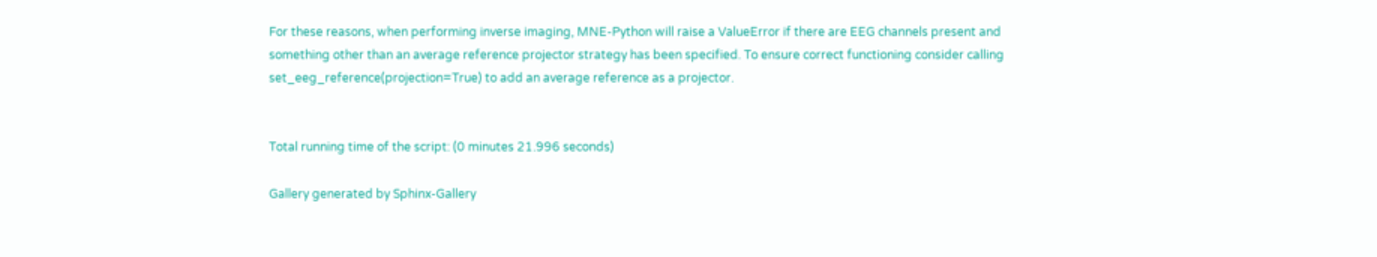For these reasons, when performing inverse imaging, MNE-Python will raise a ValueError if there are EEG channels present and something other than an average reference projector strategy has been specified. To ensure correct functioning consider calling set_eeg_reference(projection=True) to add an average reference as a projector.


Total running time of the script: (0 minutes 21.996 seconds)

Gallery generated by Sphinx-Gallery